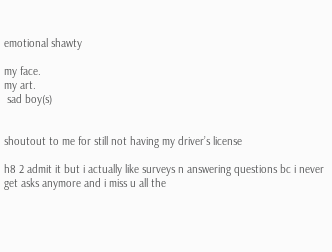emotional shawty

my face.
my art.
 sad boy(s)


shoutout to me for still not having my driver’s license

h8 2 admit it but i actually like surveys n answering questions bc i never get asks anymore and i miss u all the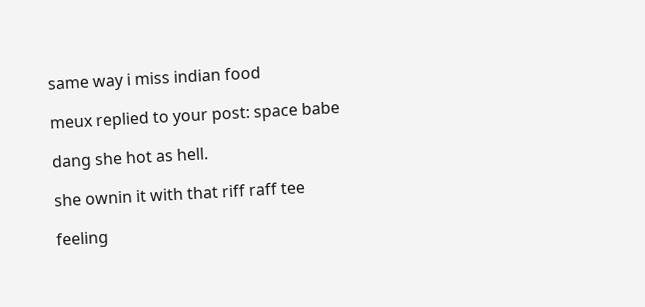same way i miss indian food

meux replied to your post: space babe

dang she hot as hell.

she ownin it with that riff raff tee

feeling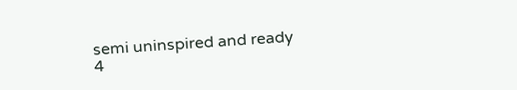semi uninspired and ready 4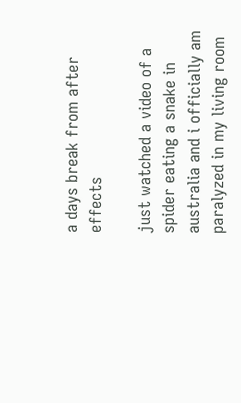a days break from after effects

just watched a video of a spider eating a snake in australia and i officially am paralyzed in my living room